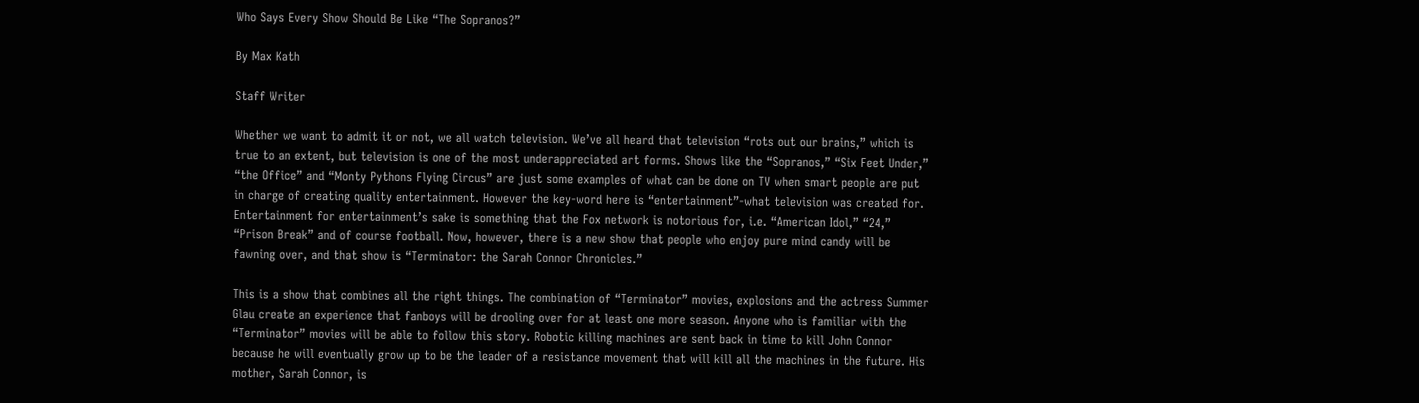Who Says Every Show Should Be Like “The Sopranos?”

By Max Kath

Staff Writer

Whether we want to admit it or not, we all watch television. We’ve all heard that television “rots out our brains,” which is true to an extent, but television is one of the most underappreciated art forms. Shows like the “Sopranos,” “Six Feet Under,” “the Office” and “Monty Pythons Flying Circus” are just some examples of what can be done on TV when smart people are put in charge of creating quality entertainment. However the key-word here is “entertainment”-what television was created for. Entertainment for entertainment’s sake is something that the Fox network is notorious for, i.e. “American Idol,” “24,” “Prison Break” and of course football. Now, however, there is a new show that people who enjoy pure mind candy will be fawning over, and that show is “Terminator: the Sarah Connor Chronicles.”

This is a show that combines all the right things. The combination of “Terminator” movies, explosions and the actress Summer Glau create an experience that fanboys will be drooling over for at least one more season. Anyone who is familiar with the “Terminator” movies will be able to follow this story. Robotic killing machines are sent back in time to kill John Connor because he will eventually grow up to be the leader of a resistance movement that will kill all the machines in the future. His mother, Sarah Connor, is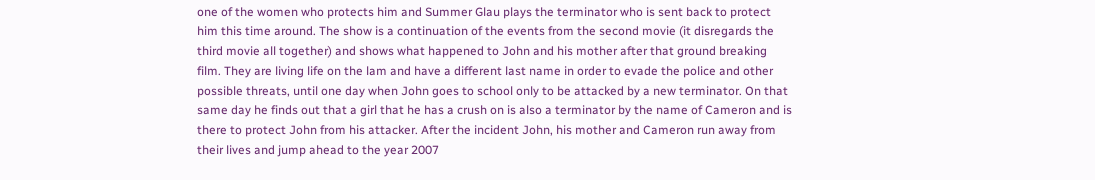one of the women who protects him and Summer Glau plays the terminator who is sent back to protect him this time around. The show is a continuation of the events from the second movie (it disregards the third movie all together) and shows what happened to John and his mother after that ground breaking film. They are living life on the lam and have a different last name in order to evade the police and other possible threats, until one day when John goes to school only to be attacked by a new terminator. On that same day he finds out that a girl that he has a crush on is also a terminator by the name of Cameron and is there to protect John from his attacker. After the incident John, his mother and Cameron run away from their lives and jump ahead to the year 2007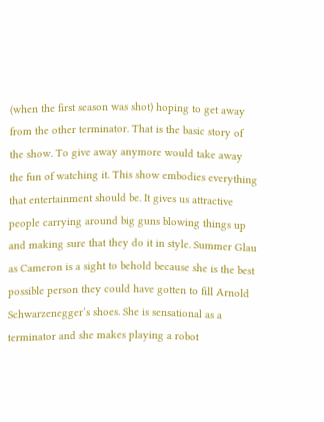(when the first season was shot) hoping to get away from the other terminator. That is the basic story of the show. To give away anymore would take away the fun of watching it. This show embodies everything that entertainment should be. It gives us attractive people carrying around big guns blowing things up and making sure that they do it in style. Summer Glau as Cameron is a sight to behold because she is the best possible person they could have gotten to fill Arnold Schwarzenegger’s shoes. She is sensational as a terminator and she makes playing a robot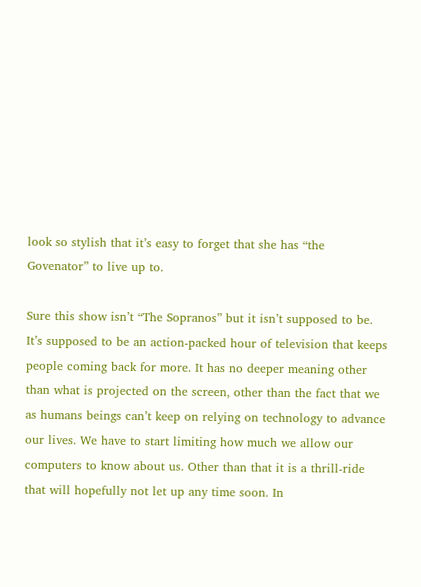look so stylish that it’s easy to forget that she has “the Govenator” to live up to.

Sure this show isn’t “The Sopranos” but it isn’t supposed to be. It’s supposed to be an action-packed hour of television that keeps people coming back for more. It has no deeper meaning other than what is projected on the screen, other than the fact that we as humans beings can’t keep on relying on technology to advance our lives. We have to start limiting how much we allow our computers to know about us. Other than that it is a thrill-ride that will hopefully not let up any time soon. In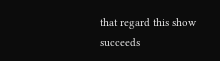that regard this show succeeds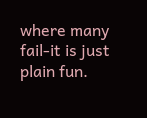where many fail-it is just plain fun.